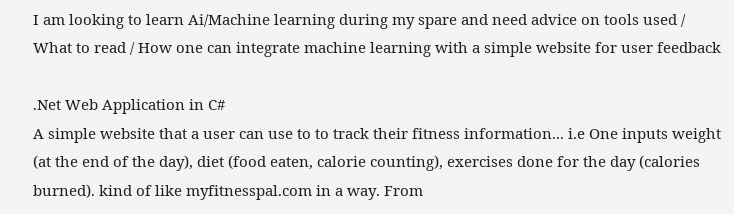I am looking to learn Ai/Machine learning during my spare and need advice on tools used / What to read / How one can integrate machine learning with a simple website for user feedback

.Net Web Application in C#
A simple website that a user can use to to track their fitness information... i.e One inputs weight (at the end of the day), diet (food eaten, calorie counting), exercises done for the day (calories burned). kind of like myfitnesspal.com in a way. From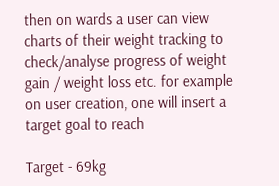then on wards a user can view charts of their weight tracking to check/analyse progress of weight gain / weight loss etc. for example on user creation, one will insert a target goal to reach

Target - 69kg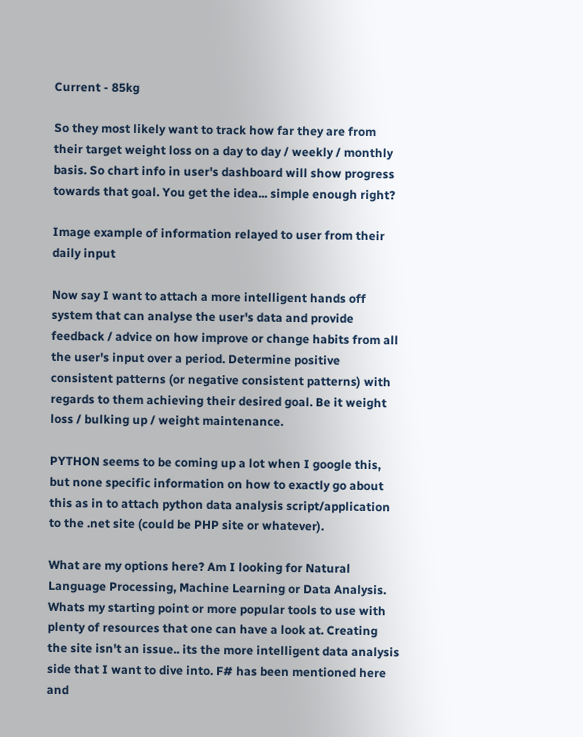Current - 85kg

So they most likely want to track how far they are from their target weight loss on a day to day / weekly / monthly basis. So chart info in user's dashboard will show progress towards that goal. You get the idea... simple enough right?

Image example of information relayed to user from their daily input

Now say I want to attach a more intelligent hands off system that can analyse the user's data and provide feedback / advice on how improve or change habits from all the user's input over a period. Determine positive consistent patterns (or negative consistent patterns) with regards to them achieving their desired goal. Be it weight loss / bulking up / weight maintenance.

PYTHON seems to be coming up a lot when I google this, but none specific information on how to exactly go about this as in to attach python data analysis script/application to the .net site (could be PHP site or whatever).

What are my options here? Am I looking for Natural Language Processing, Machine Learning or Data Analysis. Whats my starting point or more popular tools to use with plenty of resources that one can have a look at. Creating the site isn't an issue.. its the more intelligent data analysis side that I want to dive into. F# has been mentioned here and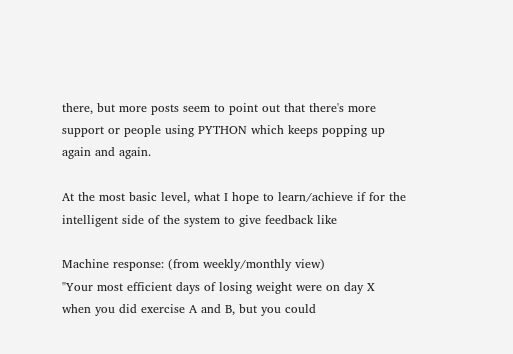there, but more posts seem to point out that there's more support or people using PYTHON which keeps popping up again and again.

At the most basic level, what I hope to learn/achieve if for the intelligent side of the system to give feedback like

Machine response: (from weekly/monthly view)
"Your most efficient days of losing weight were on day X when you did exercise A and B, but you could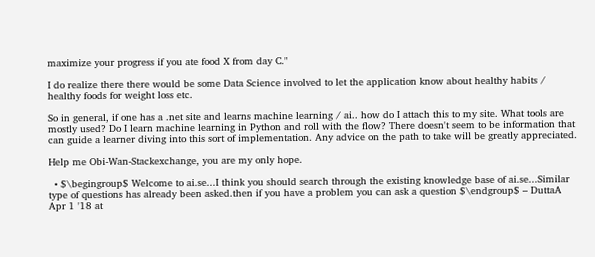maximize your progress if you ate food X from day C."

I do realize there there would be some Data Science involved to let the application know about healthy habits / healthy foods for weight loss etc.

So in general, if one has a .net site and learns machine learning / ai.. how do I attach this to my site. What tools are mostly used? Do I learn machine learning in Python and roll with the flow? There doesn't seem to be information that can guide a learner diving into this sort of implementation. Any advice on the path to take will be greatly appreciated.

Help me Obi-Wan-Stackexchange, you are my only hope.

  • $\begingroup$ Welcome to ai.se...I think you should search through the existing knowledge base of ai.se...Similar type of questions has already been asked.then if you have a problem you can ask a question $\endgroup$ – DuttaA Apr 1 '18 at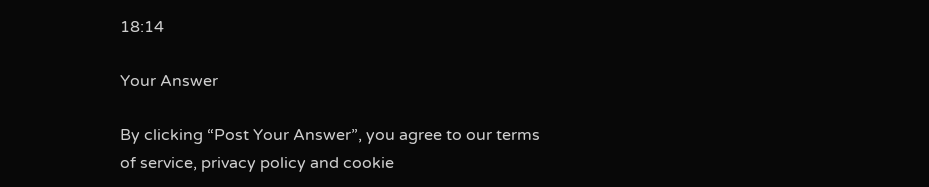18:14

Your Answer

By clicking “Post Your Answer”, you agree to our terms of service, privacy policy and cookie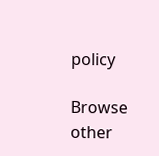policy

Browse other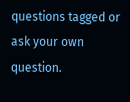questions tagged or ask your own question.